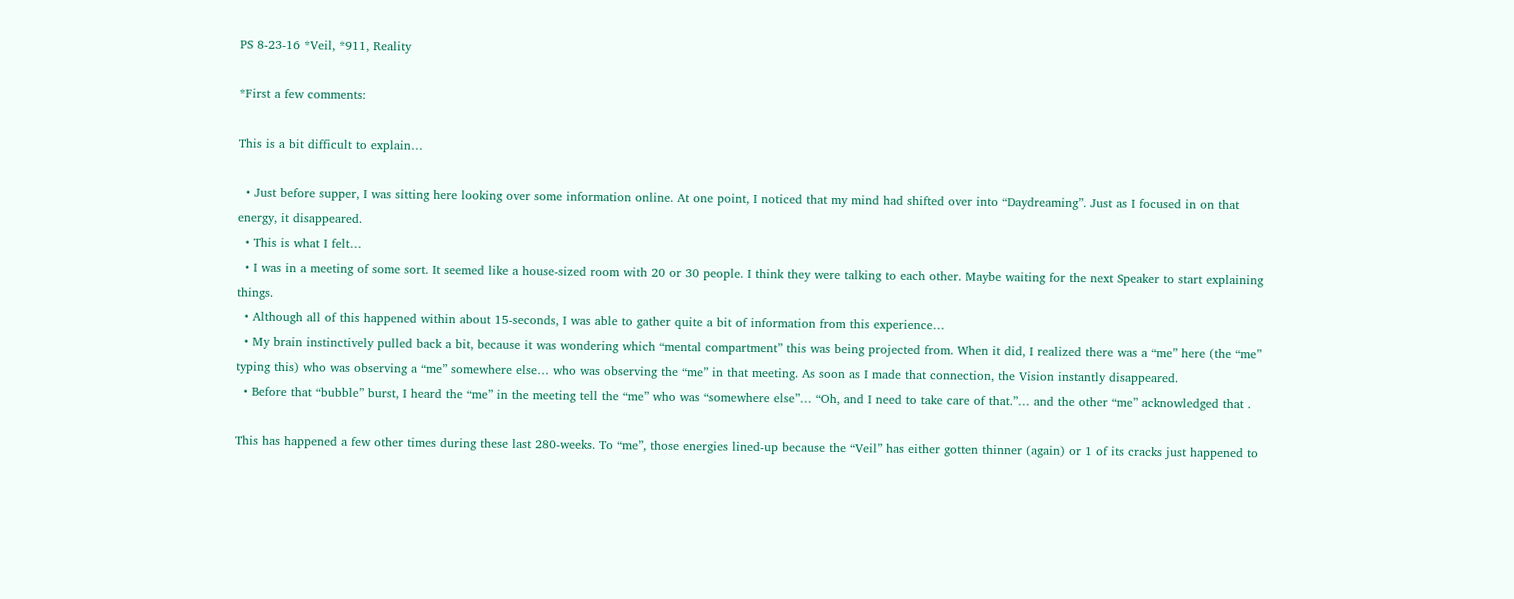PS 8-23-16 *Veil, *911, Reality

*First a few comments:

This is a bit difficult to explain…

  • Just before supper, I was sitting here looking over some information online. At one point, I noticed that my mind had shifted over into “Daydreaming”. Just as I focused in on that energy, it disappeared.
  • This is what I felt…
  • I was in a meeting of some sort. It seemed like a house-sized room with 20 or 30 people. I think they were talking to each other. Maybe waiting for the next Speaker to start explaining things.
  • Although all of this happened within about 15-seconds, I was able to gather quite a bit of information from this experience…
  • My brain instinctively pulled back a bit, because it was wondering which “mental compartment” this was being projected from. When it did, I realized there was a “me” here (the “me” typing this) who was observing a “me” somewhere else… who was observing the “me” in that meeting. As soon as I made that connection, the Vision instantly disappeared.
  • Before that “bubble” burst, I heard the “me” in the meeting tell the “me” who was “somewhere else”… “Oh, and I need to take care of that.”… and the other “me” acknowledged that .

This has happened a few other times during these last 280-weeks. To “me”, those energies lined-up because the “Veil” has either gotten thinner (again) or 1 of its cracks just happened to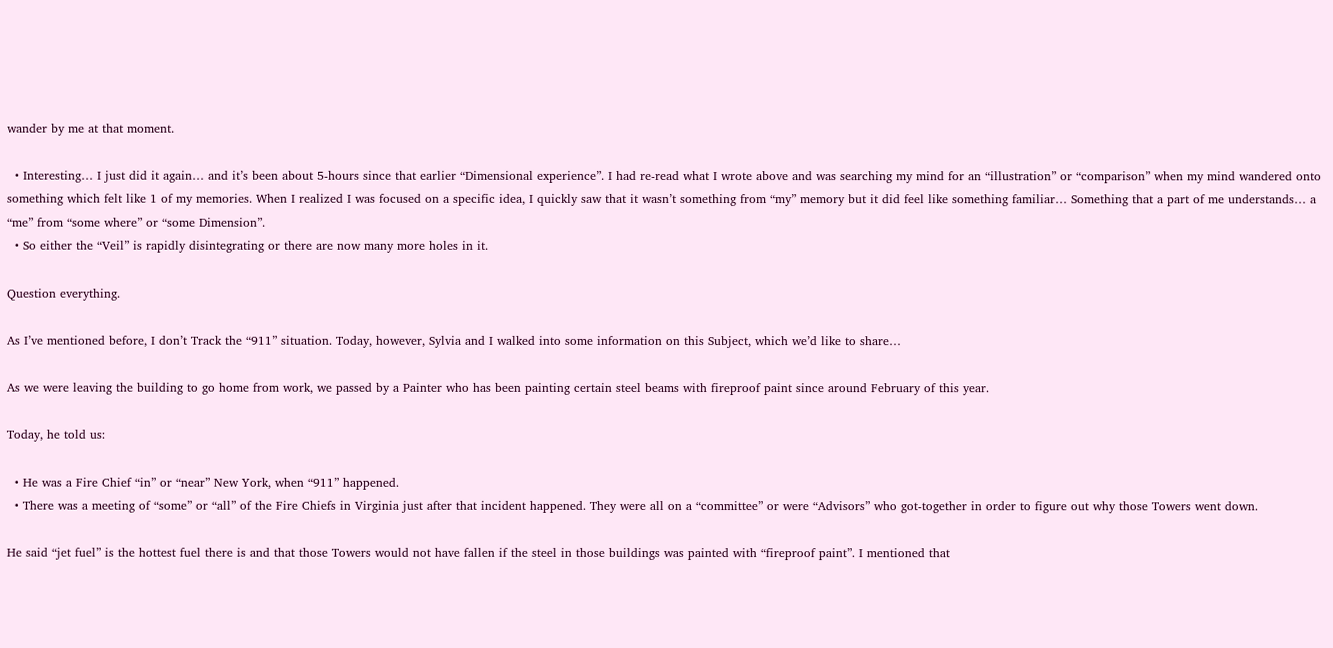wander by me at that moment.

  • Interesting… I just did it again… and it’s been about 5-hours since that earlier “Dimensional experience”. I had re-read what I wrote above and was searching my mind for an “illustration” or “comparison” when my mind wandered onto something which felt like 1 of my memories. When I realized I was focused on a specific idea, I quickly saw that it wasn’t something from “my” memory but it did feel like something familiar… Something that a part of me understands… a “me” from “some where” or “some Dimension”.
  • So either the “Veil” is rapidly disintegrating or there are now many more holes in it.

Question everything.

As I’ve mentioned before, I don’t Track the “911” situation. Today, however, Sylvia and I walked into some information on this Subject, which we’d like to share…

As we were leaving the building to go home from work, we passed by a Painter who has been painting certain steel beams with fireproof paint since around February of this year.

Today, he told us:

  • He was a Fire Chief “in” or “near” New York, when “911” happened.
  • There was a meeting of “some” or “all” of the Fire Chiefs in Virginia just after that incident happened. They were all on a “committee” or were “Advisors” who got-together in order to figure out why those Towers went down.

He said “jet fuel” is the hottest fuel there is and that those Towers would not have fallen if the steel in those buildings was painted with “fireproof paint”. I mentioned that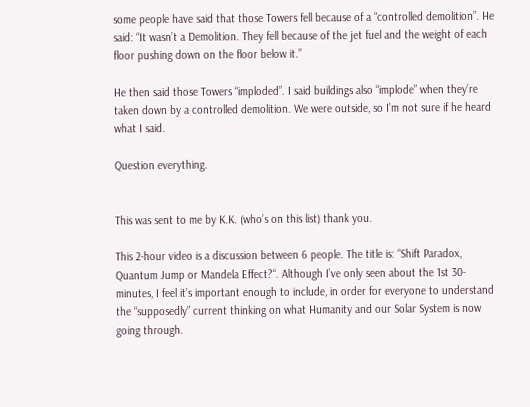some people have said that those Towers fell because of a “controlled demolition”. He said: “It wasn’t a Demolition. They fell because of the jet fuel and the weight of each floor pushing down on the floor below it.”

He then said those Towers “imploded”. I said buildings also “implode” when they’re taken down by a controlled demolition. We were outside, so I’m not sure if he heard what I said.

Question everything.


This was sent to me by K.K. (who’s on this list) thank you.

This 2-hour video is a discussion between 6 people. The title is: “Shift Paradox, Quantum Jump or Mandela Effect?“. Although I’ve only seen about the 1st 30-minutes, I feel it’s important enough to include, in order for everyone to understand the “supposedly” current thinking on what Humanity and our Solar System is now going through.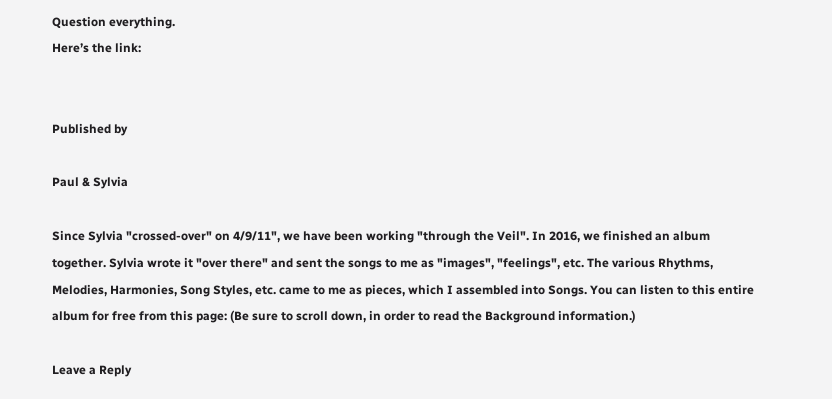Question everything.
Here’s the link:


Published by

Paul & Sylvia

Since Sylvia "crossed-over" on 4/9/11", we have been working "through the Veil". In 2016, we finished an album together. Sylvia wrote it "over there" and sent the songs to me as "images", "feelings", etc. The various Rhythms, Melodies, Harmonies, Song Styles, etc. came to me as pieces, which I assembled into Songs. You can listen to this entire album for free from this page: (Be sure to scroll down, in order to read the Background information.)

Leave a Reply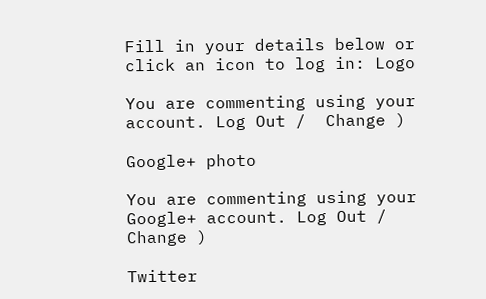Fill in your details below or click an icon to log in: Logo

You are commenting using your account. Log Out /  Change )

Google+ photo

You are commenting using your Google+ account. Log Out /  Change )

Twitter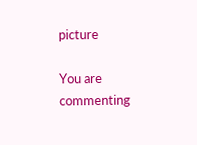picture

You are commenting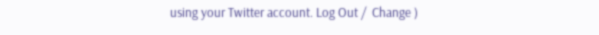using your Twitter account. Log Out /  Change )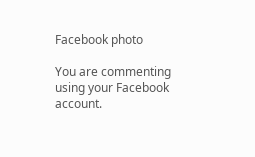Facebook photo

You are commenting using your Facebook account.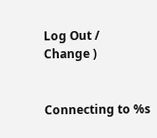Log Out /  Change )


Connecting to %s